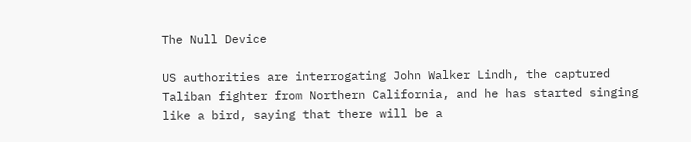The Null Device

US authorities are interrogating John Walker Lindh, the captured Taliban fighter from Northern California, and he has started singing like a bird, saying that there will be a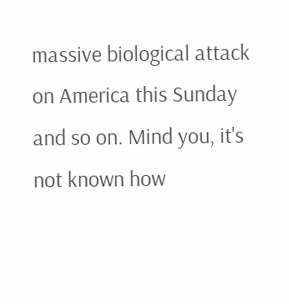massive biological attack on America this Sunday and so on. Mind you, it's not known how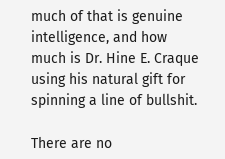much of that is genuine intelligence, and how much is Dr. Hine E. Craque using his natural gift for spinning a line of bullshit.

There are no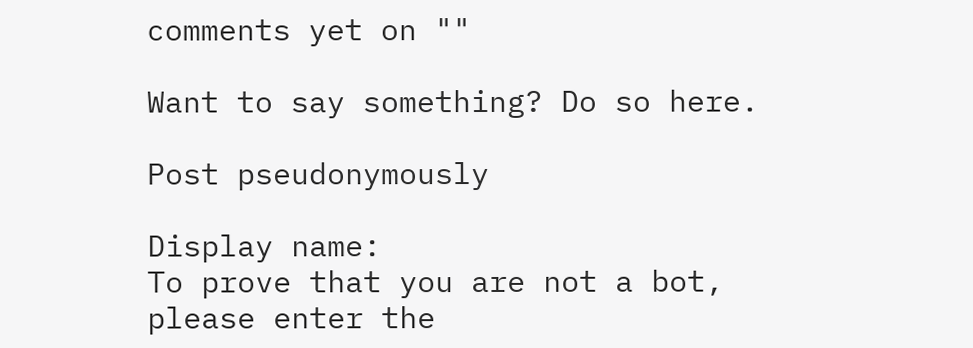comments yet on ""

Want to say something? Do so here.

Post pseudonymously

Display name:
To prove that you are not a bot, please enter the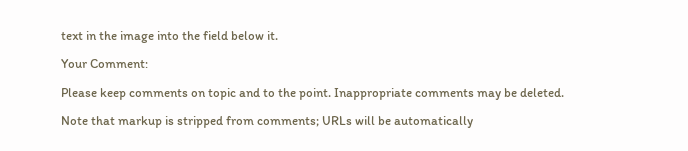text in the image into the field below it.

Your Comment:

Please keep comments on topic and to the point. Inappropriate comments may be deleted.

Note that markup is stripped from comments; URLs will be automatically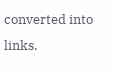converted into links.